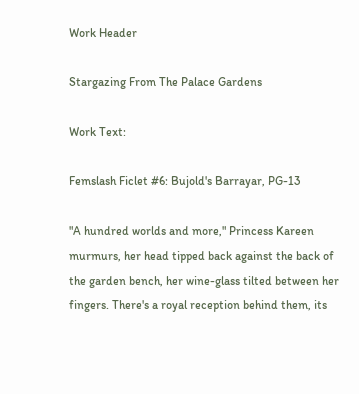Work Header

Stargazing From The Palace Gardens

Work Text:

Femslash Ficlet #6: Bujold's Barrayar, PG-13

"A hundred worlds and more," Princess Kareen murmurs, her head tipped back against the back of the garden bench, her wine-glass tilted between her fingers. There's a royal reception behind them, its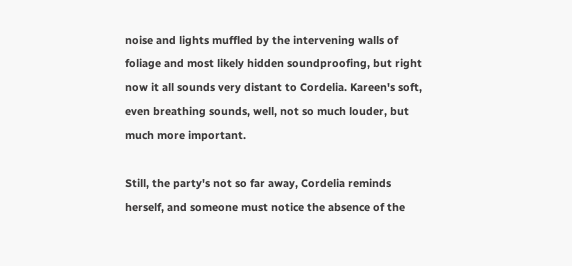noise and lights muffled by the intervening walls of foliage and most likely hidden soundproofing, but right now it all sounds very distant to Cordelia. Kareen's soft, even breathing sounds, well, not so much louder, but much more important.

Still, the party's not so far away, Cordelia reminds herself, and someone must notice the absence of the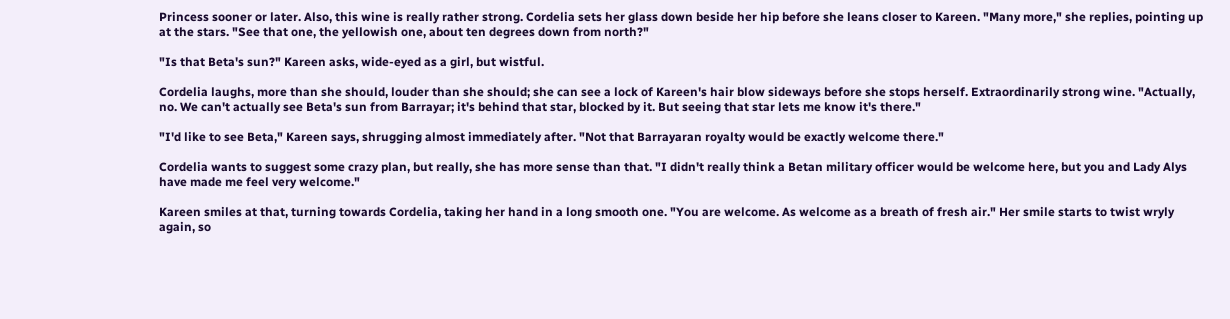Princess sooner or later. Also, this wine is really rather strong. Cordelia sets her glass down beside her hip before she leans closer to Kareen. "Many more," she replies, pointing up at the stars. "See that one, the yellowish one, about ten degrees down from north?"

"Is that Beta's sun?" Kareen asks, wide-eyed as a girl, but wistful.

Cordelia laughs, more than she should, louder than she should; she can see a lock of Kareen's hair blow sideways before she stops herself. Extraordinarily strong wine. "Actually, no. We can't actually see Beta's sun from Barrayar; it's behind that star, blocked by it. But seeing that star lets me know it's there."

"I'd like to see Beta," Kareen says, shrugging almost immediately after. "Not that Barrayaran royalty would be exactly welcome there."

Cordelia wants to suggest some crazy plan, but really, she has more sense than that. "I didn't really think a Betan military officer would be welcome here, but you and Lady Alys have made me feel very welcome."

Kareen smiles at that, turning towards Cordelia, taking her hand in a long smooth one. "You are welcome. As welcome as a breath of fresh air." Her smile starts to twist wryly again, so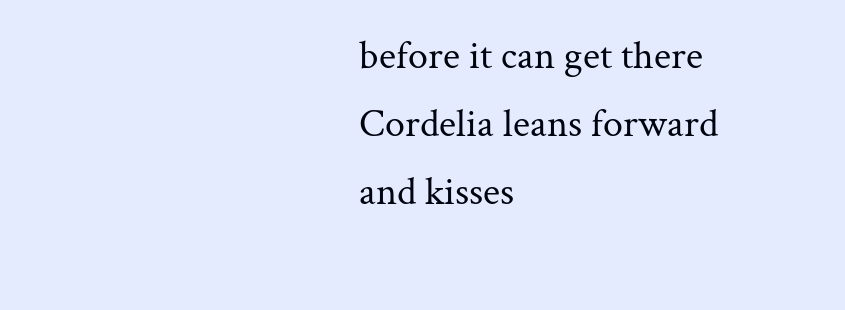before it can get there Cordelia leans forward and kisses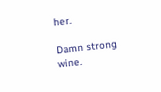her.

Damn strong wine.